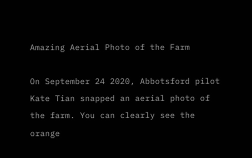Amazing Aerial Photo of the Farm

On September 24 2020, Abbotsford pilot Kate Tian snapped an aerial photo of the farm. You can clearly see the orange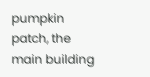pumpkin patch, the main building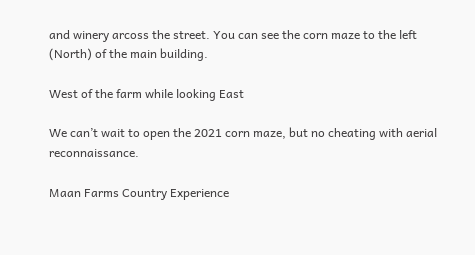and winery arcoss the street. You can see the corn maze to the left (North) of the main building.

West of the farm while looking East

We can’t wait to open the 2021 corn maze, but no cheating with aerial reconnaissance.

Maan Farms Country Experience